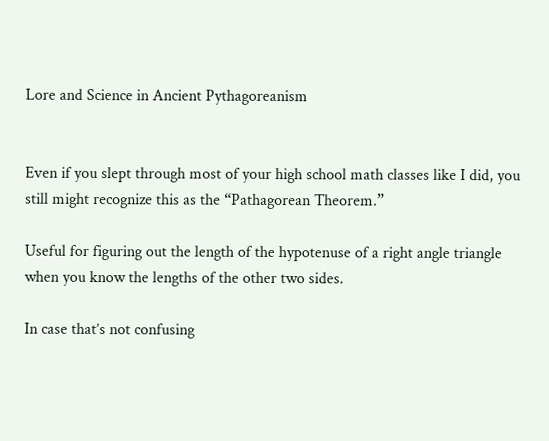Lore and Science in Ancient Pythagoreanism


Even if you slept through most of your high school math classes like I did, you still might recognize this as the “Pathagorean Theorem.”

Useful for figuring out the length of the hypotenuse of a right angle triangle when you know the lengths of the other two sides.

In case that’s not confusing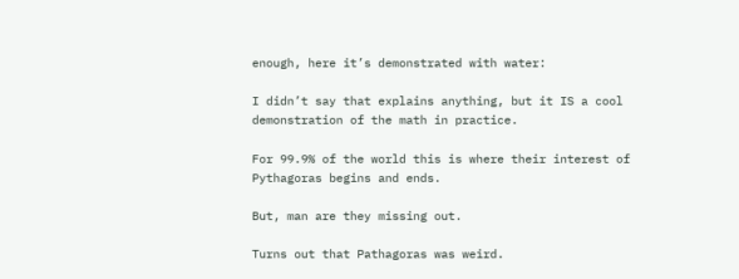enough, here it’s demonstrated with water:

I didn’t say that explains anything, but it IS a cool demonstration of the math in practice.

For 99.9% of the world this is where their interest of Pythagoras begins and ends.

But, man are they missing out.

Turns out that Pathagoras was weird.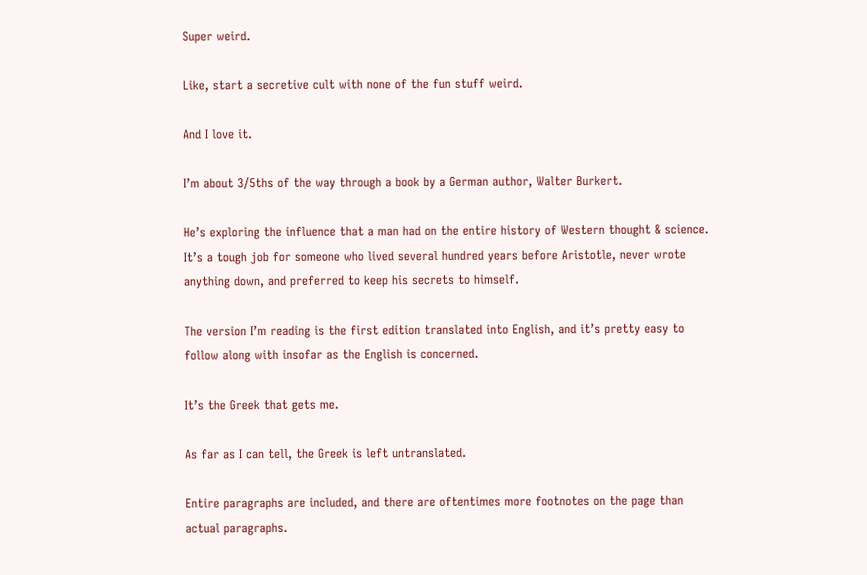Super weird.

Like, start a secretive cult with none of the fun stuff weird.

And I love it.

I’m about 3/5ths of the way through a book by a German author, Walter Burkert.

He’s exploring the influence that a man had on the entire history of Western thought & science. It’s a tough job for someone who lived several hundred years before Aristotle, never wrote anything down, and preferred to keep his secrets to himself.

The version I’m reading is the first edition translated into English, and it’s pretty easy to follow along with insofar as the English is concerned.

It’s the Greek that gets me.

As far as I can tell, the Greek is left untranslated.

Entire paragraphs are included, and there are oftentimes more footnotes on the page than actual paragraphs.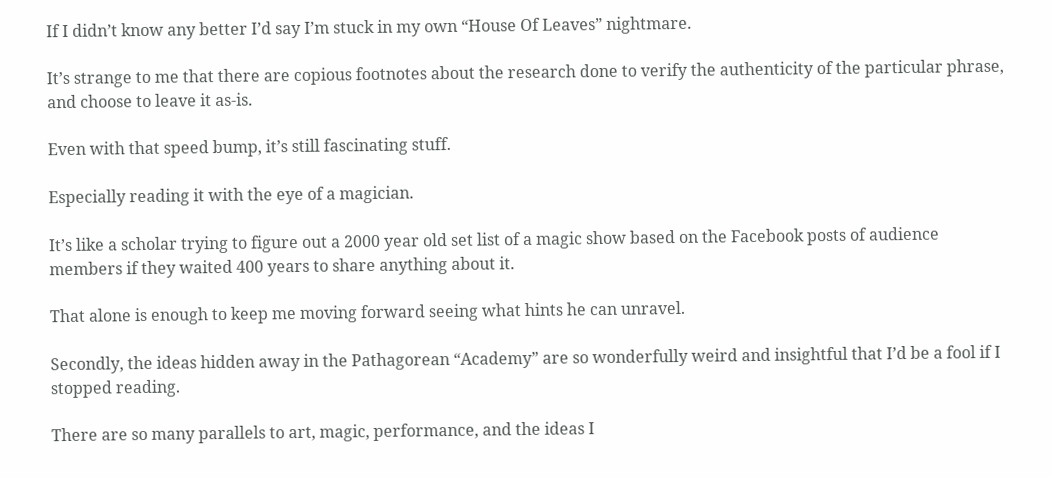If I didn’t know any better I’d say I’m stuck in my own “House Of Leaves” nightmare.

It’s strange to me that there are copious footnotes about the research done to verify the authenticity of the particular phrase, and choose to leave it as-is.

Even with that speed bump, it’s still fascinating stuff.

Especially reading it with the eye of a magician.

It’s like a scholar trying to figure out a 2000 year old set list of a magic show based on the Facebook posts of audience members if they waited 400 years to share anything about it.

That alone is enough to keep me moving forward seeing what hints he can unravel.

Secondly, the ideas hidden away in the Pathagorean “Academy” are so wonderfully weird and insightful that I’d be a fool if I stopped reading.

There are so many parallels to art, magic, performance, and the ideas I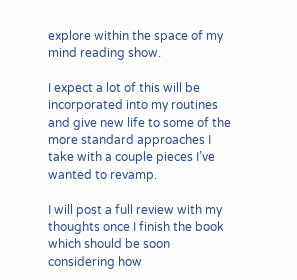explore within the space of my mind reading show.

I expect a lot of this will be incorporated into my routines and give new life to some of the more standard approaches I take with a couple pieces I’ve wanted to revamp.

I will post a full review with my thoughts once I finish the book which should be soon considering how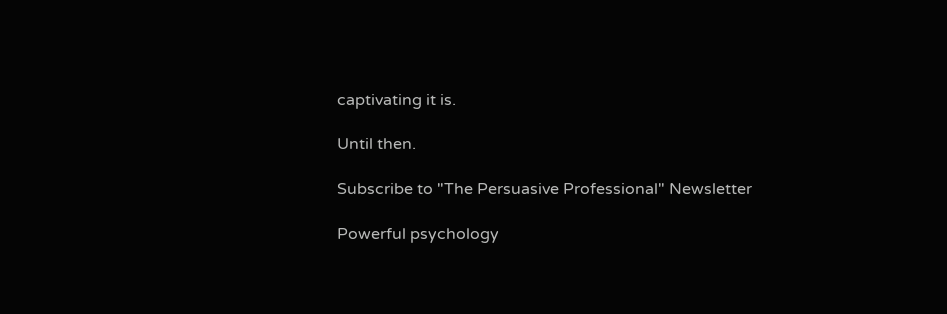captivating it is.

Until then.

Subscribe to "The Persuasive Professional" Newsletter

Powerful psychology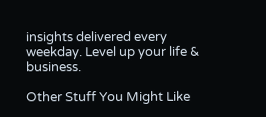insights delivered every weekday. Level up your life & business.

Other Stuff You Might Like